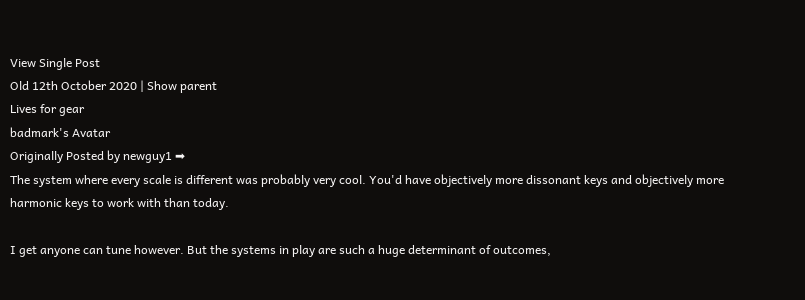View Single Post
Old 12th October 2020 | Show parent
Lives for gear
badmark's Avatar
Originally Posted by newguy1 ➡
The system where every scale is different was probably very cool. You'd have objectively more dissonant keys and objectively more harmonic keys to work with than today.

I get anyone can tune however. But the systems in play are such a huge determinant of outcomes,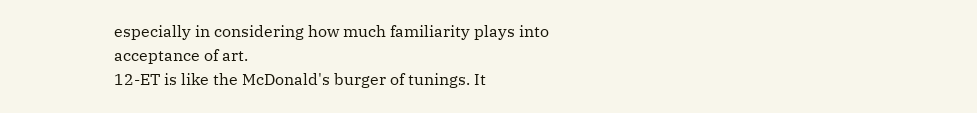especially in considering how much familiarity plays into acceptance of art.
12-ET is like the McDonald's burger of tunings. It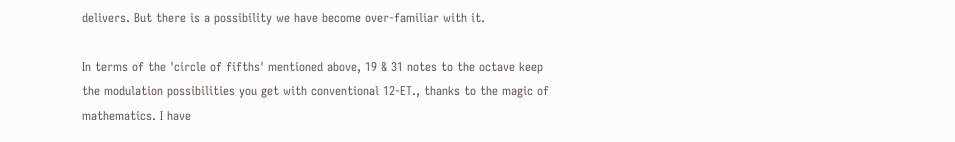delivers. But there is a possibility we have become over-familiar with it.

In terms of the 'circle of fifths' mentioned above, 19 & 31 notes to the octave keep the modulation possibilities you get with conventional 12-ET., thanks to the magic of mathematics. I have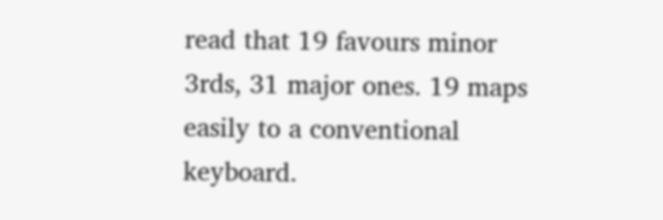read that 19 favours minor 3rds, 31 major ones. 19 maps easily to a conventional keyboard.